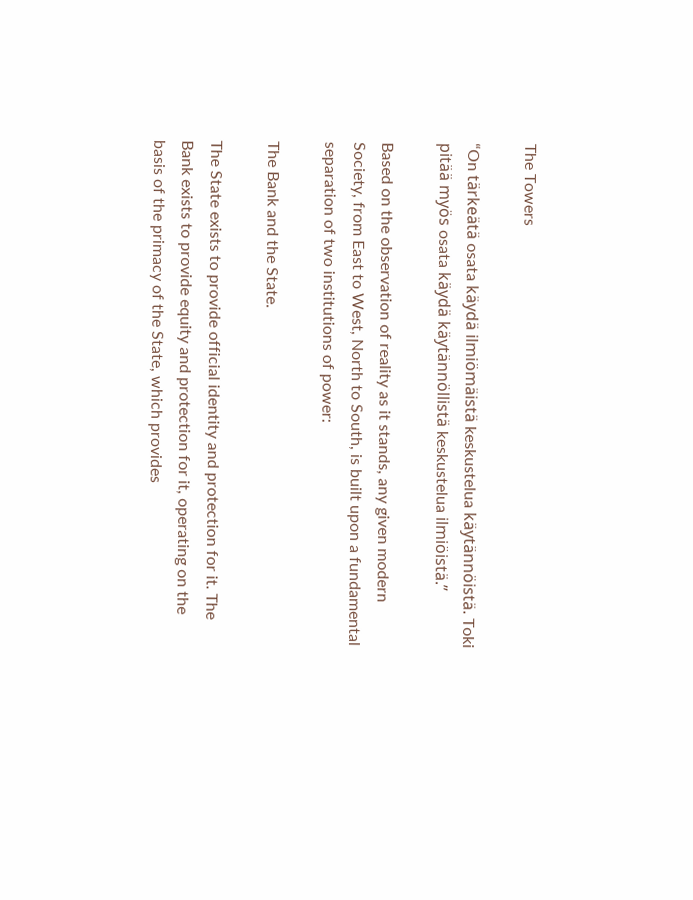The Towers

“On tärkeätä osata käydä ilmiömäistä keskustelua käytännöistä. Toki pitää myös osata käydä käytännöllistä keskustelua ilmiöistä.”

Based on the observation of reality as it stands, any given modern Society, from East to West, North to South, is built upon a fundamental separation of two institutions of power:

The Bank and the State.

The State exists to provide official identity and protection for it. The Bank exists to provide equity and protection for it, operating on the basis of the primacy of the State, which provides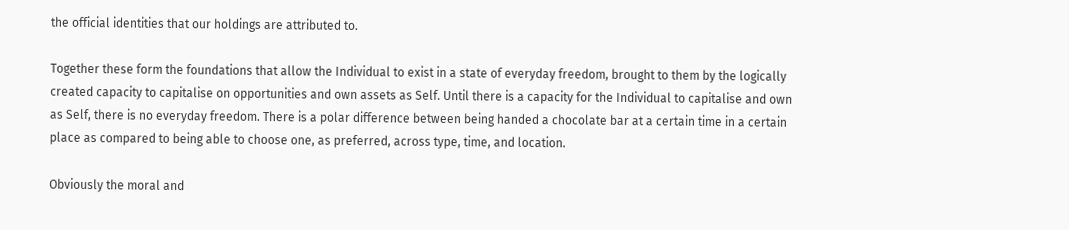the official identities that our holdings are attributed to.

Together these form the foundations that allow the Individual to exist in a state of everyday freedom, brought to them by the logically created capacity to capitalise on opportunities and own assets as Self. Until there is a capacity for the Individual to capitalise and own as Self, there is no everyday freedom. There is a polar difference between being handed a chocolate bar at a certain time in a certain place as compared to being able to choose one, as preferred, across type, time, and location.

Obviously the moral and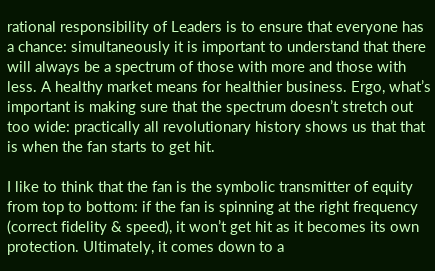rational responsibility of Leaders is to ensure that everyone has a chance: simultaneously it is important to understand that there will always be a spectrum of those with more and those with less. A healthy market means for healthier business. Ergo, what’s important is making sure that the spectrum doesn’t stretch out too wide: practically all revolutionary history shows us that that is when the fan starts to get hit.

I like to think that the fan is the symbolic transmitter of equity from top to bottom: if the fan is spinning at the right frequency (correct fidelity & speed), it won’t get hit as it becomes its own protection. Ultimately, it comes down to a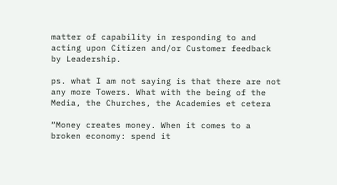matter of capability in responding to and acting upon Citizen and/or Customer feedback by Leadership.

ps. what I am not saying is that there are not any more Towers. What with the being of the Media, the Churches, the Academies et cetera

“Money creates money. When it comes to a broken economy: spend it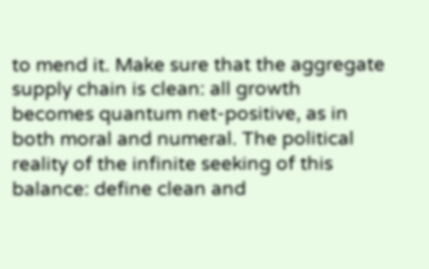to mend it. Make sure that the aggregate supply chain is clean: all growth becomes quantum net-positive, as in both moral and numeral. The political reality of the infinite seeking of this balance: define clean and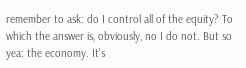remember to ask: do I control all of the equity? To which the answer is, obviously, no I do not. But so yea: the economy. It’s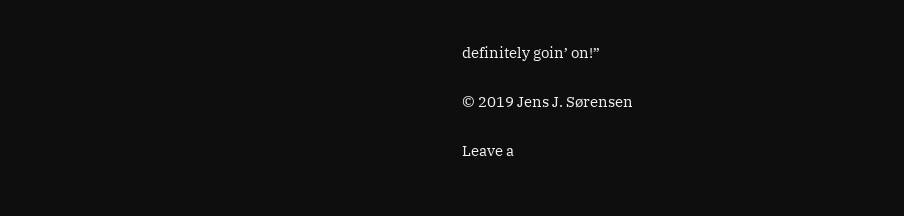definitely goin’ on!”

© 2019 Jens J. Sørensen

Leave a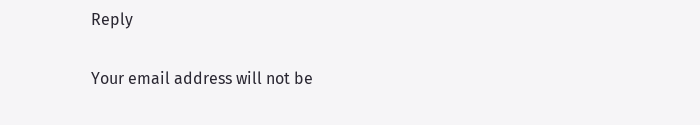Reply

Your email address will not be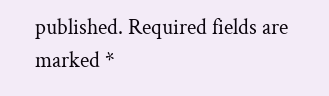published. Required fields are marked *